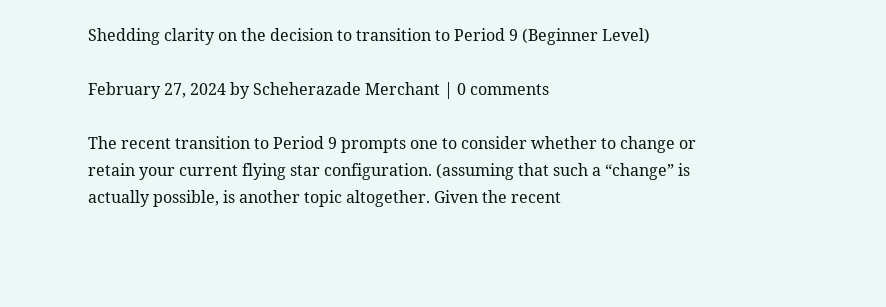Shedding clarity on the decision to transition to Period 9 (Beginner Level)

February 27, 2024 by Scheherazade Merchant | 0 comments

The recent transition to Period 9 prompts one to consider whether to change or retain your current flying star configuration. (assuming that such a “change” is actually possible, is another topic altogether. Given the recent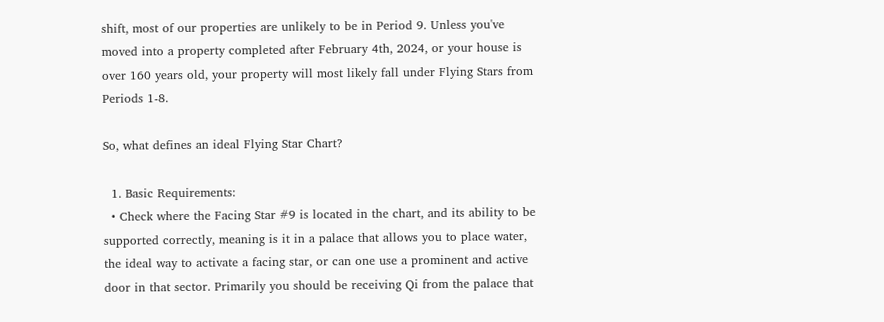shift, most of our properties are unlikely to be in Period 9. Unless you've moved into a property completed after February 4th, 2024, or your house is over 160 years old, your property will most likely fall under Flying Stars from Periods 1-8.

So, what defines an ideal Flying Star Chart?

  1. Basic Requirements:
  • Check where the Facing Star #9 is located in the chart, and its ability to be supported correctly, meaning is it in a palace that allows you to place water, the ideal way to activate a facing star, or can one use a prominent and active door in that sector. Primarily you should be receiving Qi from the palace that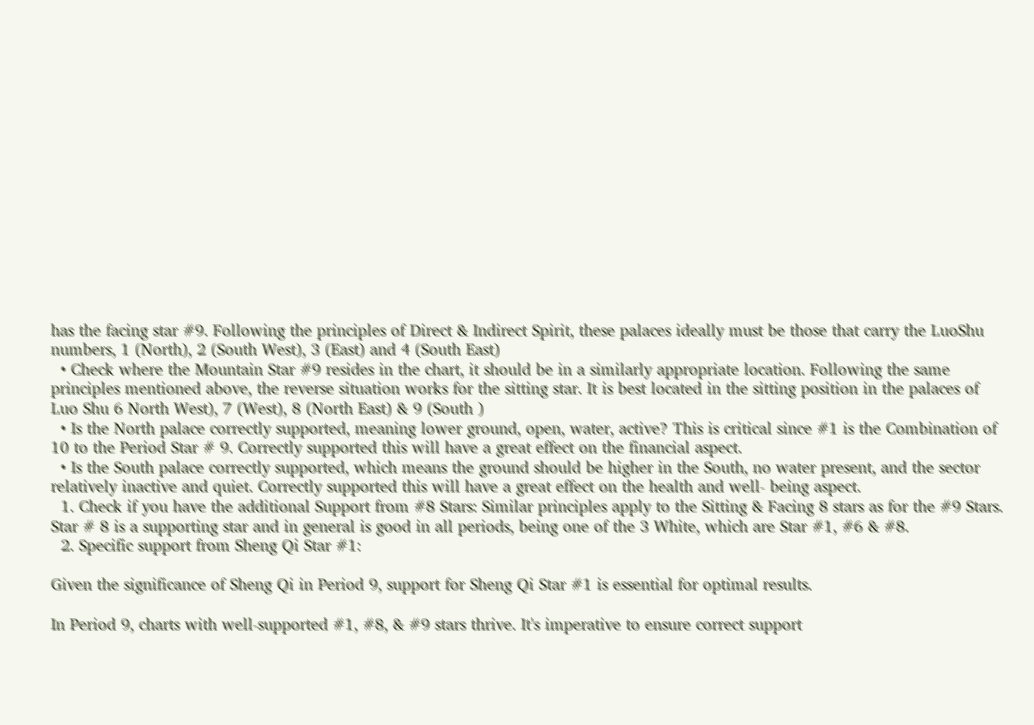has the facing star #9. Following the principles of Direct & Indirect Spirit, these palaces ideally must be those that carry the LuoShu numbers, 1 (North), 2 (South West), 3 (East) and 4 (South East)
  • Check where the Mountain Star #9 resides in the chart, it should be in a similarly appropriate location. Following the same principles mentioned above, the reverse situation works for the sitting star. It is best located in the sitting position in the palaces of Luo Shu 6 North West), 7 (West), 8 (North East) & 9 (South )
  • Is the North palace correctly supported, meaning lower ground, open, water, active? This is critical since #1 is the Combination of 10 to the Period Star # 9. Correctly supported this will have a great effect on the financial aspect.
  • Is the South palace correctly supported, which means the ground should be higher in the South, no water present, and the sector relatively inactive and quiet. Correctly supported this will have a great effect on the health and well- being aspect.
  1. Check if you have the additional Support from #8 Stars: Similar principles apply to the Sitting & Facing 8 stars as for the #9 Stars. Star # 8 is a supporting star and in general is good in all periods, being one of the 3 White, which are Star #1, #6 & #8.
  2. Specific support from Sheng Qi Star #1:

Given the significance of Sheng Qi in Period 9, support for Sheng Qi Star #1 is essential for optimal results.

In Period 9, charts with well-supported #1, #8, & #9 stars thrive. It's imperative to ensure correct support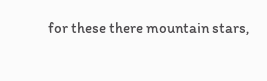for these there mountain stars,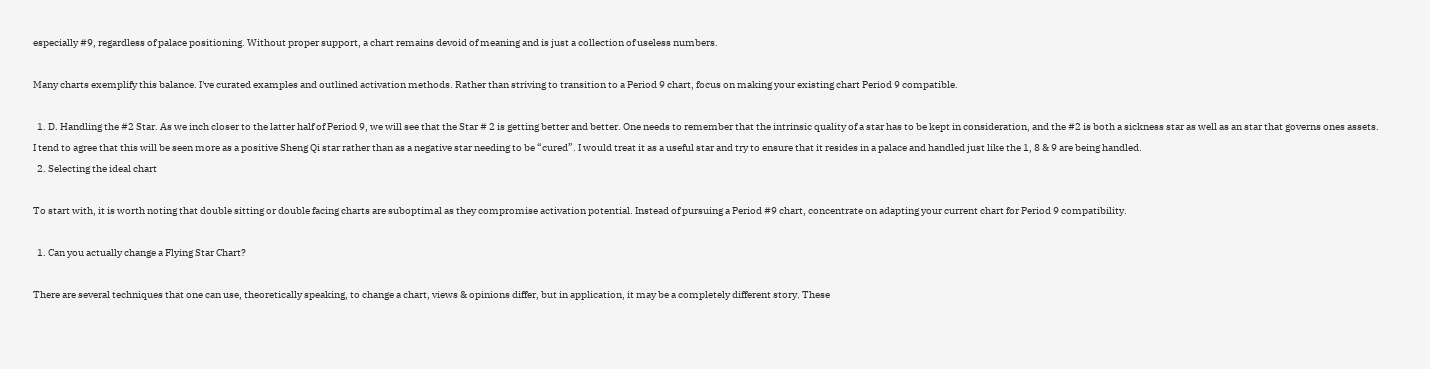especially #9, regardless of palace positioning. Without proper support, a chart remains devoid of meaning and is just a collection of useless numbers.

Many charts exemplify this balance. I've curated examples and outlined activation methods. Rather than striving to transition to a Period 9 chart, focus on making your existing chart Period 9 compatible.

  1. D. Handling the #2 Star. As we inch closer to the latter half of Period 9, we will see that the Star # 2 is getting better and better. One needs to remember that the intrinsic quality of a star has to be kept in consideration, and the #2 is both a sickness star as well as an star that governs ones assets. I tend to agree that this will be seen more as a positive Sheng Qi star rather than as a negative star needing to be “cured”. I would treat it as a useful star and try to ensure that it resides in a palace and handled just like the 1, 8 & 9 are being handled.
  2. Selecting the ideal chart

To start with, it is worth noting that double sitting or double facing charts are suboptimal as they compromise activation potential. Instead of pursuing a Period #9 chart, concentrate on adapting your current chart for Period 9 compatibility.

  1. Can you actually change a Flying Star Chart?

There are several techniques that one can use, theoretically speaking, to change a chart, views & opinions differ, but in application, it may be a completely different story. These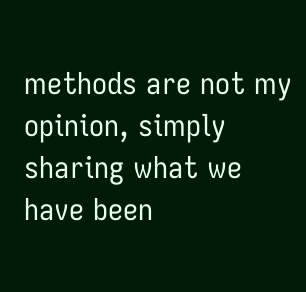methods are not my opinion, simply sharing what we have been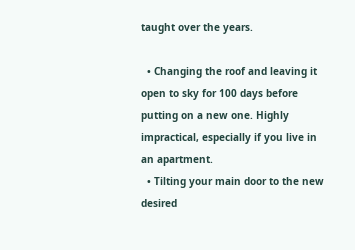taught over the years.

  • Changing the roof and leaving it open to sky for 100 days before putting on a new one. Highly impractical, especially if you live in an apartment.
  • Tilting your main door to the new desired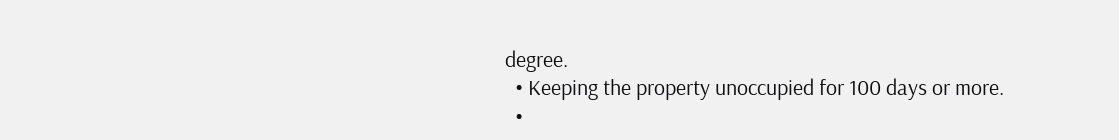degree.
  • Keeping the property unoccupied for 100 days or more.
  •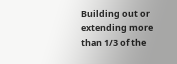Building out or extending more than 1/3 of the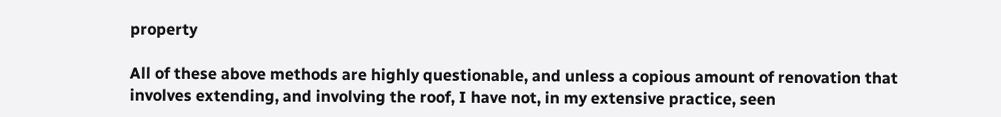property

All of these above methods are highly questionable, and unless a copious amount of renovation that involves extending, and involving the roof, I have not, in my extensive practice, seen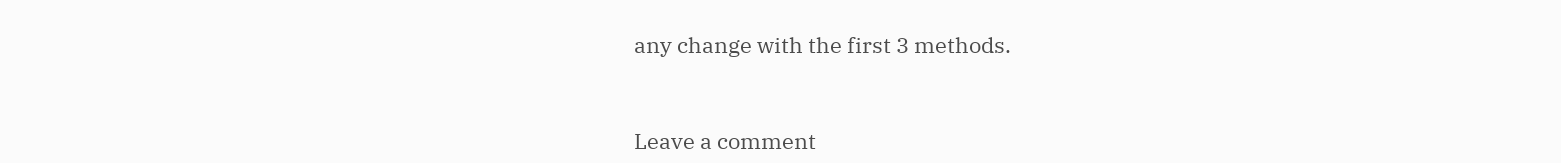any change with the first 3 methods.



Leave a comment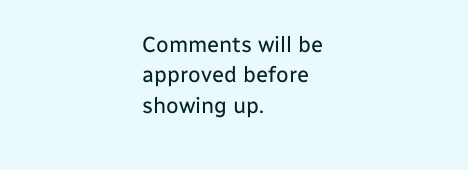Comments will be approved before showing up.